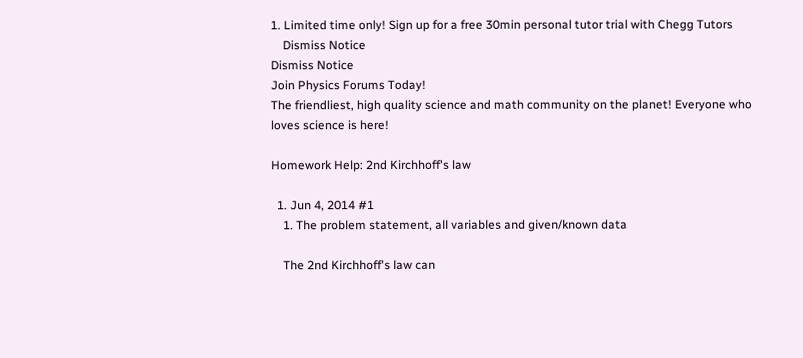1. Limited time only! Sign up for a free 30min personal tutor trial with Chegg Tutors
    Dismiss Notice
Dismiss Notice
Join Physics Forums Today!
The friendliest, high quality science and math community on the planet! Everyone who loves science is here!

Homework Help: 2nd Kirchhoff's law

  1. Jun 4, 2014 #1
    1. The problem statement, all variables and given/known data

    The 2nd Kirchhoff's law can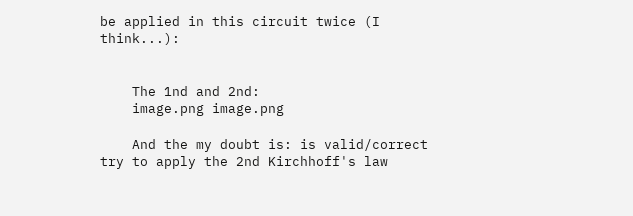be applied in this circuit twice (I think...):


    The 1nd and 2nd:
    image.png image.png

    And the my doubt is: is valid/correct try to apply the 2nd Kirchhoff's law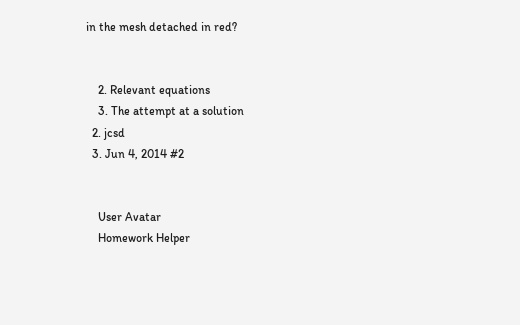in the mesh detached in red?


    2. Relevant equations
    3. The attempt at a solution
  2. jcsd
  3. Jun 4, 2014 #2


    User Avatar
    Homework Helper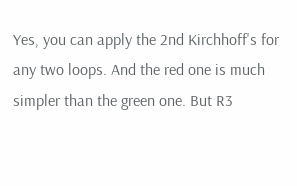Yes, you can apply the 2nd Kirchhoff's for any two loops. And the red one is much simpler than the green one. But R3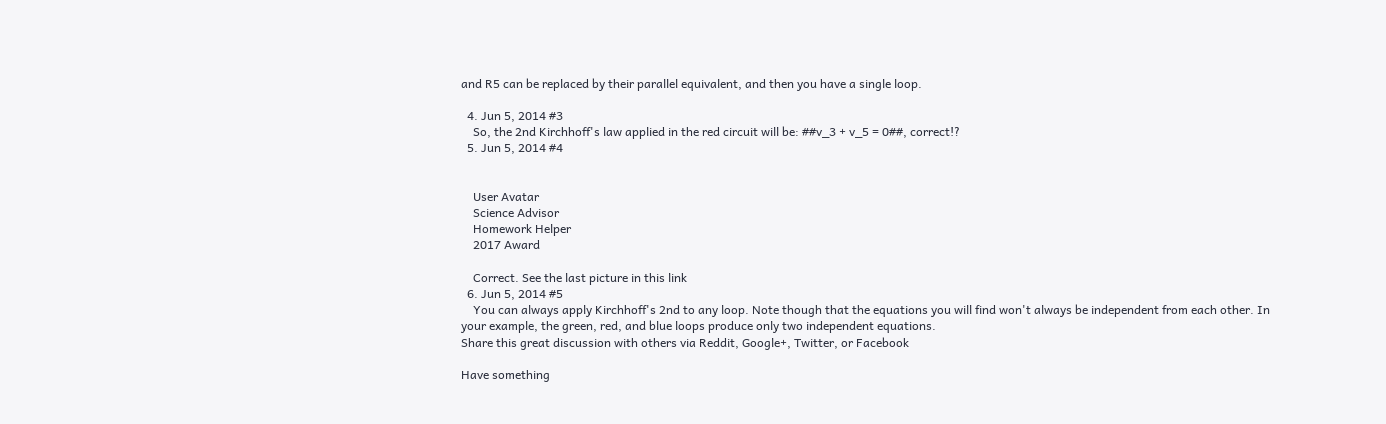and R5 can be replaced by their parallel equivalent, and then you have a single loop.

  4. Jun 5, 2014 #3
    So, the 2nd Kirchhoff's law applied in the red circuit will be: ##v_3 + v_5 = 0##, correct!?
  5. Jun 5, 2014 #4


    User Avatar
    Science Advisor
    Homework Helper
    2017 Award

    Correct. See the last picture in this link
  6. Jun 5, 2014 #5
    You can always apply Kirchhoff's 2nd to any loop. Note though that the equations you will find won't always be independent from each other. In your example, the green, red, and blue loops produce only two independent equations.
Share this great discussion with others via Reddit, Google+, Twitter, or Facebook

Have something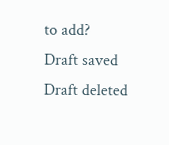to add?
Draft saved Draft deleted